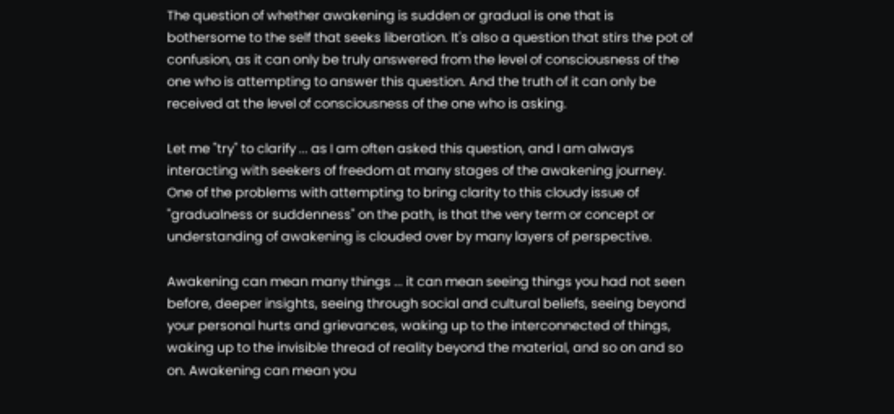The question of whether awakening is sudden or gradual is one that is bothersome to the self that seeks liberation. It's also a question that stirs the pot of confusion, as it can only be truly answered from the level of consciousness of the one who is attempting to answer this question. And the truth of it can only be received at the level of consciousness of the one who is asking.

Let me "try" to clarify ... as I am often asked this question, and I am always interacting with seekers of freedom at many stages of the awakening journey. One of the problems with attempting to bring clarity to this cloudy issue of "gradualness or suddenness" on the path, is that the very term or concept or understanding of awakening is clouded over by many layers of perspective.

Awakening can mean many things ... it can mean seeing things you had not seen before, deeper insights, seeing through social and cultural beliefs, seeing beyond your personal hurts and grievances, waking up to the interconnected of things, waking up to the invisible thread of reality beyond the material, and so on and so on. Awakening can mean you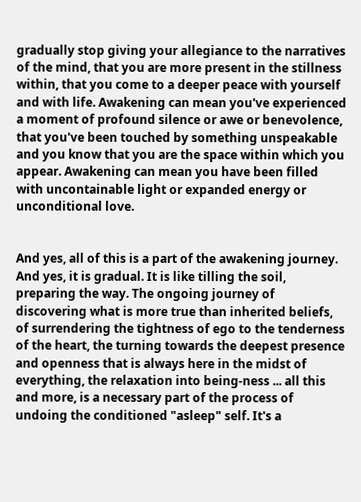gradually stop giving your allegiance to the narratives of the mind, that you are more present in the stillness within, that you come to a deeper peace with yourself and with life. Awakening can mean you've experienced a moment of profound silence or awe or benevolence, that you've been touched by something unspeakable and you know that you are the space within which you appear. Awakening can mean you have been filled with uncontainable light or expanded energy or unconditional love.


And yes, all of this is a part of the awakening journey. And yes, it is gradual. It is like tilling the soil, preparing the way. The ongoing journey of discovering what is more true than inherited beliefs, of surrendering the tightness of ego to the tenderness of the heart, the turning towards the deepest presence and openness that is always here in the midst of everything, the relaxation into being-ness ... all this and more, is a necessary part of the process of undoing the conditioned "asleep" self. It's a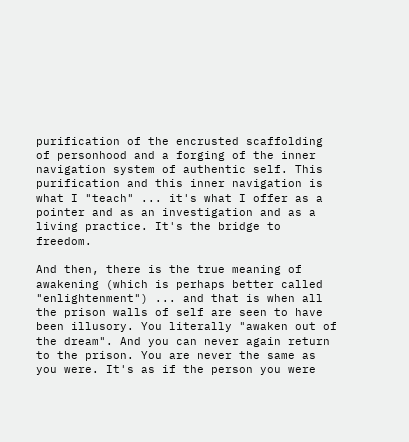purification of the encrusted scaffolding of personhood and a forging of the inner navigation system of authentic self. This purification and this inner navigation is what I "teach" ... it's what I offer as a pointer and as an investigation and as a living practice. It's the bridge to freedom.

And then, there is the true meaning of awakening (which is perhaps better called "enlightenment") ... and that is when all the prison walls of self are seen to have been illusory. You literally "awaken out of the dream". And you can never again return to the prison. You are never the same as you were. It's as if the person you were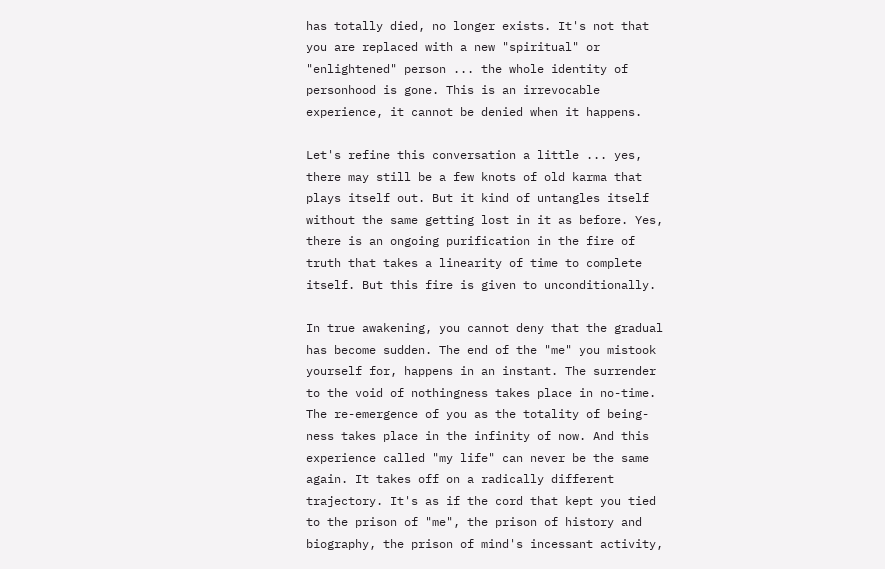has totally died, no longer exists. It's not that you are replaced with a new "spiritual" or "enlightened" person ... the whole identity of personhood is gone. This is an irrevocable experience, it cannot be denied when it happens.

Let's refine this conversation a little ... yes, there may still be a few knots of old karma that plays itself out. But it kind of untangles itself without the same getting lost in it as before. Yes, there is an ongoing purification in the fire of truth that takes a linearity of time to complete itself. But this fire is given to unconditionally.

In true awakening, you cannot deny that the gradual has become sudden. The end of the "me" you mistook yourself for, happens in an instant. The surrender to the void of nothingness takes place in no-time. The re-emergence of you as the totality of being-ness takes place in the infinity of now. And this experience called "my life" can never be the same again. It takes off on a radically different trajectory. It's as if the cord that kept you tied to the prison of "me", the prison of history and biography, the prison of mind's incessant activity,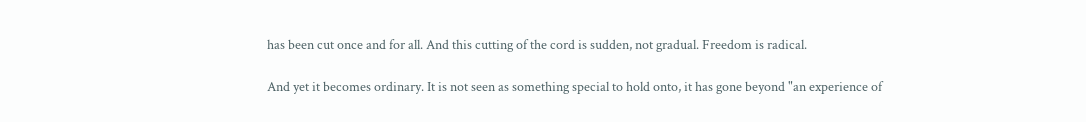has been cut once and for all. And this cutting of the cord is sudden, not gradual. Freedom is radical.

And yet it becomes ordinary. It is not seen as something special to hold onto, it has gone beyond "an experience of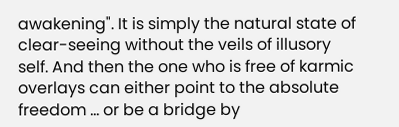awakening". It is simply the natural state of clear-seeing without the veils of illusory self. And then the one who is free of karmic overlays can either point to the absolute freedom ... or be a bridge by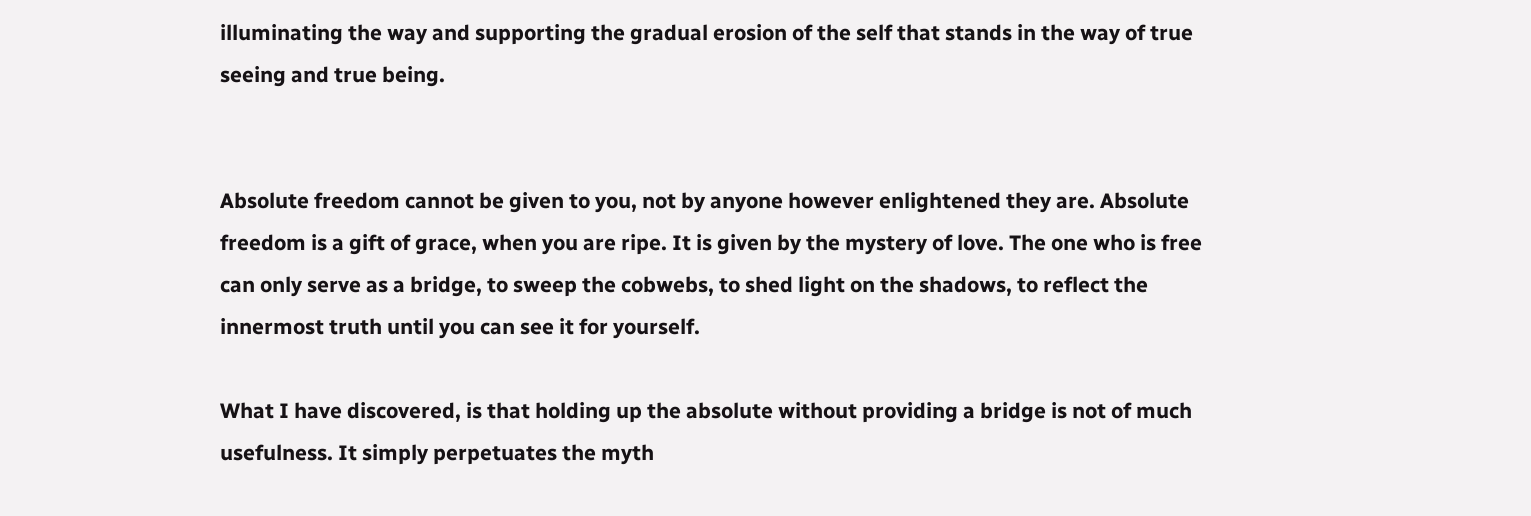illuminating the way and supporting the gradual erosion of the self that stands in the way of true seeing and true being.


Absolute freedom cannot be given to you, not by anyone however enlightened they are. Absolute freedom is a gift of grace, when you are ripe. It is given by the mystery of love. The one who is free can only serve as a bridge, to sweep the cobwebs, to shed light on the shadows, to reflect the innermost truth until you can see it for yourself.

What I have discovered, is that holding up the absolute without providing a bridge is not of much usefulness. It simply perpetuates the myth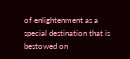of enlightenment as a special destination that is bestowed on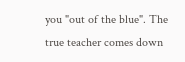you "out of the blue". The true teacher comes down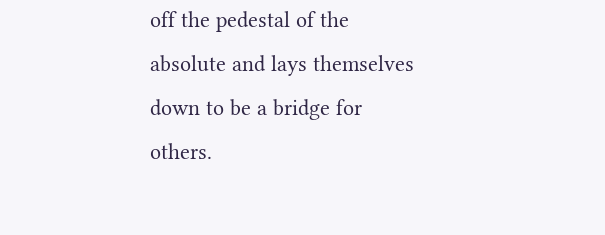off the pedestal of the absolute and lays themselves down to be a bridge for others.